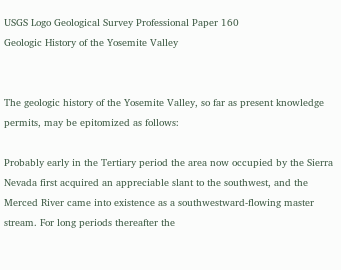USGS Logo Geological Survey Professional Paper 160
Geologic History of the Yosemite Valley


The geologic history of the Yosemite Valley, so far as present knowledge permits, may be epitomized as follows:

Probably early in the Tertiary period the area now occupied by the Sierra Nevada first acquired an appreciable slant to the southwest, and the Merced River came into existence as a southwestward-flowing master stream. For long periods thereafter the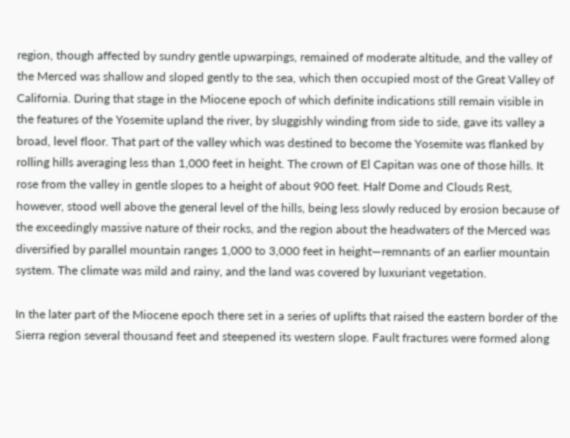region, though affected by sundry gentle upwarpings, remained of moderate altitude, and the valley of the Merced was shallow and sloped gently to the sea, which then occupied most of the Great Valley of California. During that stage in the Miocene epoch of which definite indications still remain visible in the features of the Yosemite upland the river, by sluggishly winding from side to side, gave its valley a broad, level floor. That part of the valley which was destined to become the Yosemite was flanked by rolling hills averaging less than 1,000 feet in height. The crown of El Capitan was one of those hills. It rose from the valley in gentle slopes to a height of about 900 feet. Half Dome and Clouds Rest, however, stood well above the general level of the hills, being less slowly reduced by erosion because of the exceedingly massive nature of their rocks, and the region about the headwaters of the Merced was diversified by parallel mountain ranges 1,000 to 3,000 feet in height—remnants of an earlier mountain system. The climate was mild and rainy, and the land was covered by luxuriant vegetation.

In the later part of the Miocene epoch there set in a series of uplifts that raised the eastern border of the Sierra region several thousand feet and steepened its western slope. Fault fractures were formed along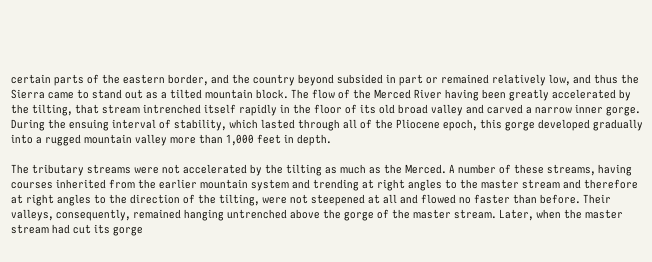certain parts of the eastern border, and the country beyond subsided in part or remained relatively low, and thus the Sierra came to stand out as a tilted mountain block. The flow of the Merced River having been greatly accelerated by the tilting, that stream intrenched itself rapidly in the floor of its old broad valley and carved a narrow inner gorge. During the ensuing interval of stability, which lasted through all of the Pliocene epoch, this gorge developed gradually into a rugged mountain valley more than 1,000 feet in depth.

The tributary streams were not accelerated by the tilting as much as the Merced. A number of these streams, having courses inherited from the earlier mountain system and trending at right angles to the master stream and therefore at right angles to the direction of the tilting, were not steepened at all and flowed no faster than before. Their valleys, consequently, remained hanging untrenched above the gorge of the master stream. Later, when the master stream had cut its gorge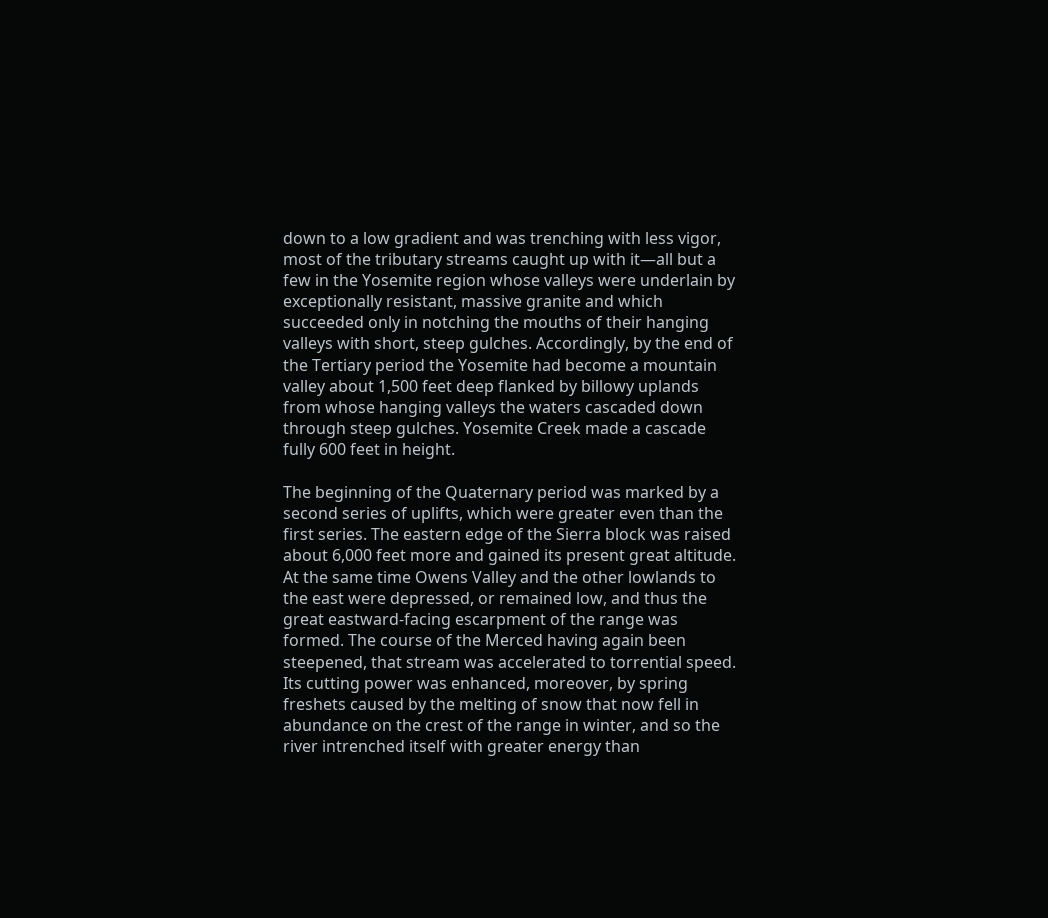down to a low gradient and was trenching with less vigor, most of the tributary streams caught up with it—all but a few in the Yosemite region whose valleys were underlain by exceptionally resistant, massive granite and which succeeded only in notching the mouths of their hanging valleys with short, steep gulches. Accordingly, by the end of the Tertiary period the Yosemite had become a mountain valley about 1,500 feet deep flanked by billowy uplands from whose hanging valleys the waters cascaded down through steep gulches. Yosemite Creek made a cascade fully 600 feet in height.

The beginning of the Quaternary period was marked by a second series of uplifts, which were greater even than the first series. The eastern edge of the Sierra block was raised about 6,000 feet more and gained its present great altitude. At the same time Owens Valley and the other lowlands to the east were depressed, or remained low, and thus the great eastward-facing escarpment of the range was formed. The course of the Merced having again been steepened, that stream was accelerated to torrential speed. Its cutting power was enhanced, moreover, by spring freshets caused by the melting of snow that now fell in abundance on the crest of the range in winter, and so the river intrenched itself with greater energy than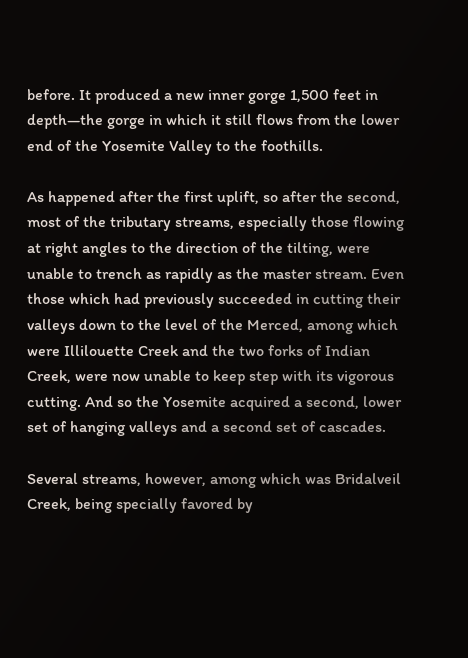before. It produced a new inner gorge 1,500 feet in depth—the gorge in which it still flows from the lower end of the Yosemite Valley to the foothills.

As happened after the first uplift, so after the second, most of the tributary streams, especially those flowing at right angles to the direction of the tilting, were unable to trench as rapidly as the master stream. Even those which had previously succeeded in cutting their valleys down to the level of the Merced, among which were Illilouette Creek and the two forks of Indian Creek, were now unable to keep step with its vigorous cutting. And so the Yosemite acquired a second, lower set of hanging valleys and a second set of cascades.

Several streams, however, among which was Bridalveil Creek, being specially favored by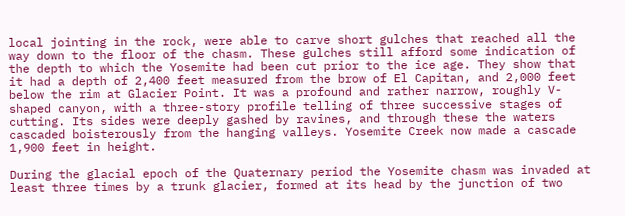local jointing in the rock, were able to carve short gulches that reached all the way down to the floor of the chasm. These gulches still afford some indication of the depth to which the Yosemite had been cut prior to the ice age. They show that it had a depth of 2,400 feet measured from the brow of El Capitan, and 2,000 feet below the rim at Glacier Point. It was a profound and rather narrow, roughly V-shaped canyon, with a three-story profile telling of three successive stages of cutting. Its sides were deeply gashed by ravines, and through these the waters cascaded boisterously from the hanging valleys. Yosemite Creek now made a cascade 1,900 feet in height.

During the glacial epoch of the Quaternary period the Yosemite chasm was invaded at least three times by a trunk glacier, formed at its head by the junction of two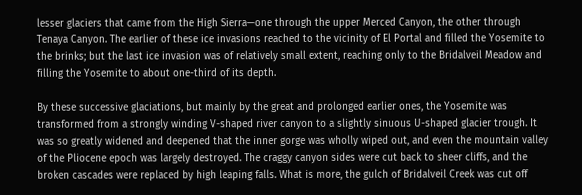lesser glaciers that came from the High Sierra—one through the upper Merced Canyon, the other through Tenaya Canyon. The earlier of these ice invasions reached to the vicinity of El Portal and filled the Yosemite to the brinks; but the last ice invasion was of relatively small extent, reaching only to the Bridalveil Meadow and filling the Yosemite to about one-third of its depth.

By these successive glaciations, but mainly by the great and prolonged earlier ones, the Yosemite was transformed from a strongly winding V-shaped river canyon to a slightly sinuous U-shaped glacier trough. It was so greatly widened and deepened that the inner gorge was wholly wiped out, and even the mountain valley of the Pliocene epoch was largely destroyed. The craggy canyon sides were cut back to sheer cliffs, and the broken cascades were replaced by high leaping falls. What is more, the gulch of Bridalveil Creek was cut off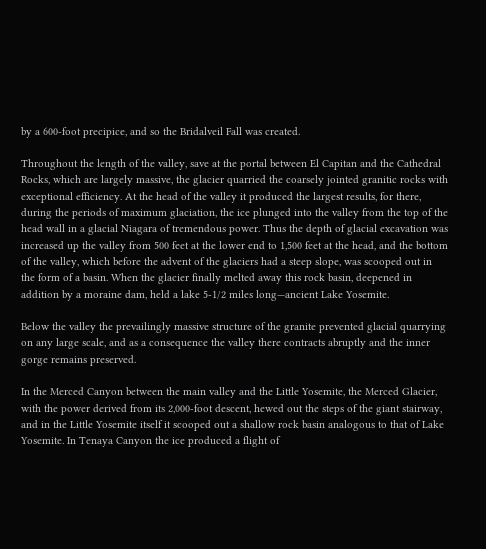by a 600-foot precipice, and so the Bridalveil Fall was created.

Throughout the length of the valley, save at the portal between El Capitan and the Cathedral Rocks, which are largely massive, the glacier quarried the coarsely jointed granitic rocks with exceptional efficiency. At the head of the valley it produced the largest results, for there, during the periods of maximum glaciation, the ice plunged into the valley from the top of the head wall in a glacial Niagara of tremendous power. Thus the depth of glacial excavation was increased up the valley from 500 feet at the lower end to 1,500 feet at the head, and the bottom of the valley, which before the advent of the glaciers had a steep slope, was scooped out in the form of a basin. When the glacier finally melted away this rock basin, deepened in addition by a moraine dam, held a lake 5-1/2 miles long—ancient Lake Yosemite.

Below the valley the prevailingly massive structure of the granite prevented glacial quarrying on any large scale, and as a consequence the valley there contracts abruptly and the inner gorge remains preserved.

In the Merced Canyon between the main valley and the Little Yosemite, the Merced Glacier, with the power derived from its 2,000-foot descent, hewed out the steps of the giant stairway, and in the Little Yosemite itself it scooped out a shallow rock basin analogous to that of Lake Yosemite. In Tenaya Canyon the ice produced a flight of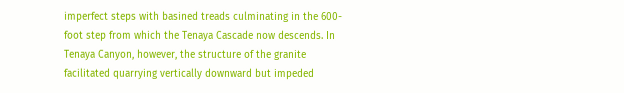imperfect steps with basined treads culminating in the 600-foot step from which the Tenaya Cascade now descends. In Tenaya Canyon, however, the structure of the granite facilitated quarrying vertically downward but impeded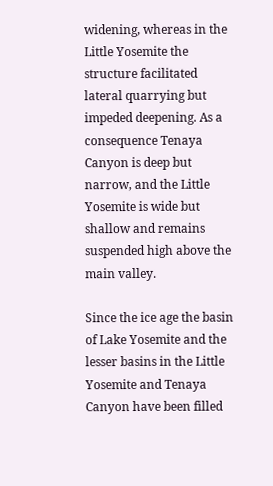widening, whereas in the Little Yosemite the structure facilitated lateral quarrying but impeded deepening. As a consequence Tenaya Canyon is deep but narrow, and the Little Yosemite is wide but shallow and remains suspended high above the main valley.

Since the ice age the basin of Lake Yosemite and the lesser basins in the Little Yosemite and Tenaya Canyon have been filled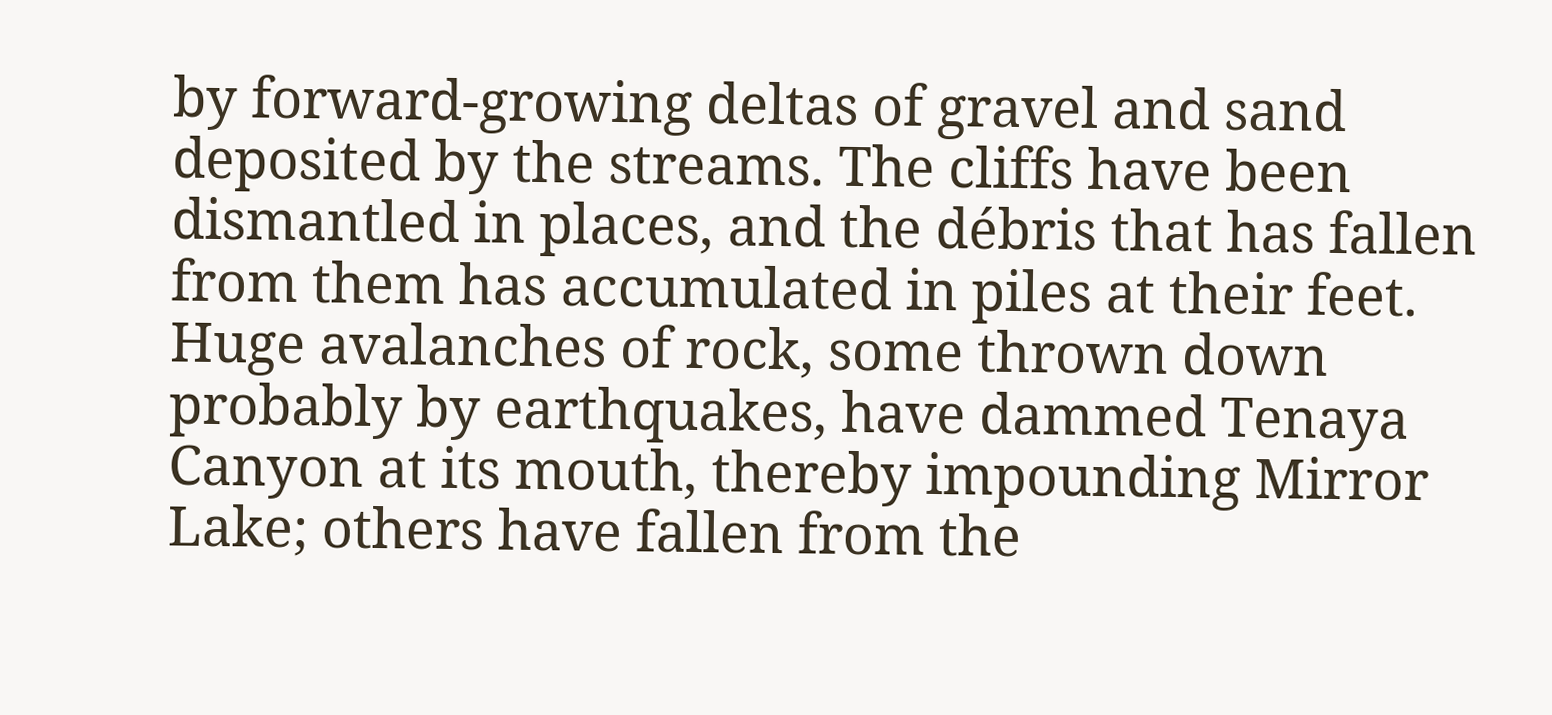by forward-growing deltas of gravel and sand deposited by the streams. The cliffs have been dismantled in places, and the débris that has fallen from them has accumulated in piles at their feet. Huge avalanches of rock, some thrown down probably by earthquakes, have dammed Tenaya Canyon at its mouth, thereby impounding Mirror Lake; others have fallen from the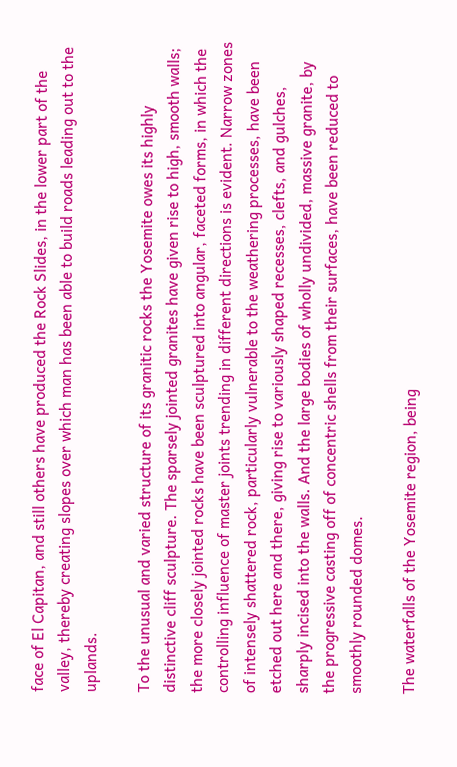face of El Capitan, and still others have produced the Rock Slides, in the lower part of the valley, thereby creating slopes over which man has been able to build roads leading out to the uplands.

To the unusual and varied structure of its granitic rocks the Yosemite owes its highly distinctive cliff sculpture. The sparsely jointed granites have given rise to high, smooth walls; the more closely jointed rocks have been sculptured into angular, faceted forms, in which the controlling influence of master joints trending in different directions is evident. Narrow zones of intensely shattered rock, particularly vulnerable to the weathering processes, have been etched out here and there, giving rise to variously shaped recesses, clefts, and gulches, sharply incised into the walls. And the large bodies of wholly undivided, massive granite, by the progressive casting off of concentric shells from their surfaces, have been reduced to smoothly rounded domes.

The waterfalls of the Yosemite region, being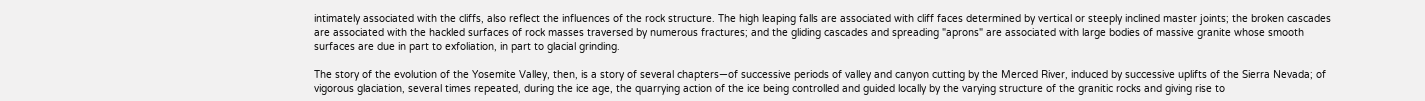intimately associated with the cliffs, also reflect the influences of the rock structure. The high leaping falls are associated with cliff faces determined by vertical or steeply inclined master joints; the broken cascades are associated with the hackled surfaces of rock masses traversed by numerous fractures; and the gliding cascades and spreading "aprons" are associated with large bodies of massive granite whose smooth surfaces are due in part to exfoliation, in part to glacial grinding.

The story of the evolution of the Yosemite Valley, then, is a story of several chapters—of successive periods of valley and canyon cutting by the Merced River, induced by successive uplifts of the Sierra Nevada; of vigorous glaciation, several times repeated, during the ice age, the quarrying action of the ice being controlled and guided locally by the varying structure of the granitic rocks and giving rise to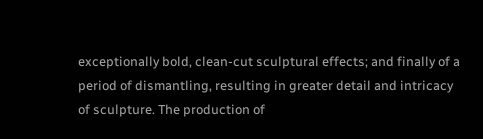exceptionally bold, clean-cut sculptural effects; and finally of a period of dismantling, resulting in greater detail and intricacy of sculpture. The production of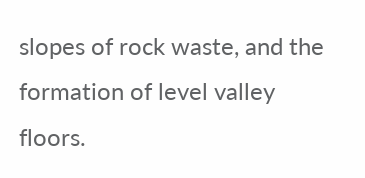slopes of rock waste, and the formation of level valley floors.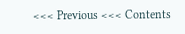<<< Previous <<< Contents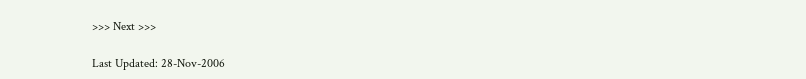>>> Next >>>

Last Updated: 28-Nov-2006